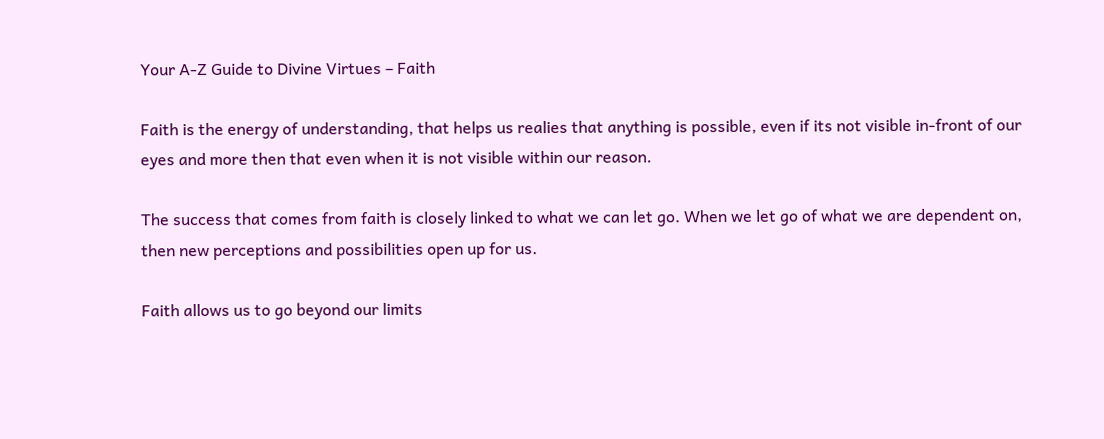Your A-Z Guide to Divine Virtues – Faith

Faith is the energy of understanding, that helps us realies that anything is possible, even if its not visible in-front of our eyes and more then that even when it is not visible within our reason.

The success that comes from faith is closely linked to what we can let go. When we let go of what we are dependent on, then new perceptions and possibilities open up for us.

Faith allows us to go beyond our limits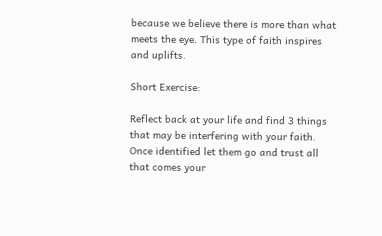because we believe there is more than what meets the eye. This type of faith inspires and uplifts.

Short Exercise:

Reflect back at your life and find 3 things that may be interfering with your faith. Once identified let them go and trust all that comes your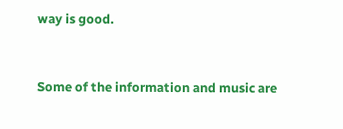way is good.


Some of the information and music are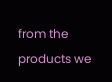from the products we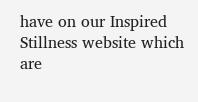have on our Inspired Stillness website which are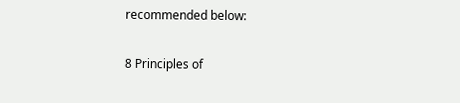recommended below:

8 Principles of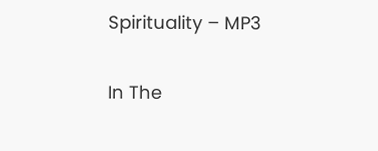Spirituality – MP3

In The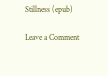Stillness (epub)

Leave a Comment